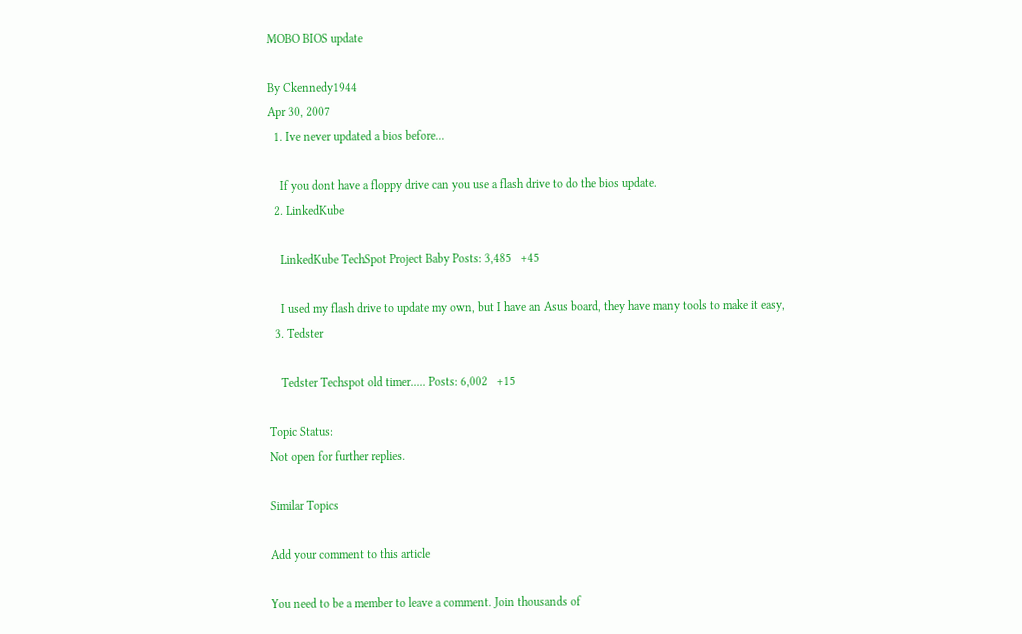MOBO BIOS update

By Ckennedy1944
Apr 30, 2007
  1. Ive never updated a bios before...

    If you dont have a floppy drive can you use a flash drive to do the bios update.
  2. LinkedKube

    LinkedKube TechSpot Project Baby Posts: 3,485   +45

    I used my flash drive to update my own, but I have an Asus board, they have many tools to make it easy,
  3. Tedster

    Tedster Techspot old timer..... Posts: 6,002   +15

Topic Status:
Not open for further replies.

Similar Topics

Add your comment to this article

You need to be a member to leave a comment. Join thousands of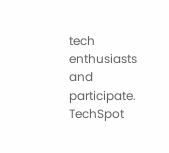tech enthusiasts and participate.
TechSpot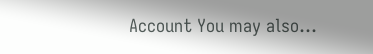Account You may also...